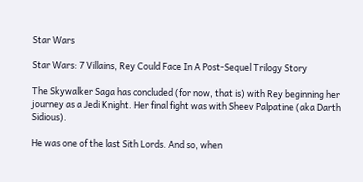Star Wars

Star Wars: 7 Villains, Rey Could Face In A Post-Sequel Trilogy Story

The Skywalker Saga has concluded (for now, that is) with Rey beginning her journey as a Jedi Knight. Her final fight was with Sheev Palpatine (aka Darth Sidious).

He was one of the last Sith Lords. And so, when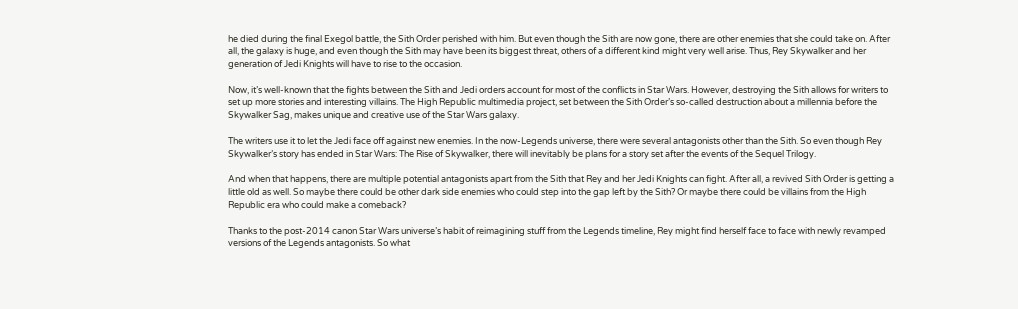he died during the final Exegol battle, the Sith Order perished with him. But even though the Sith are now gone, there are other enemies that she could take on. After all, the galaxy is huge, and even though the Sith may have been its biggest threat, others of a different kind might very well arise. Thus, Rey Skywalker and her generation of Jedi Knights will have to rise to the occasion.

Now, it’s well-known that the fights between the Sith and Jedi orders account for most of the conflicts in Star Wars. However, destroying the Sith allows for writers to set up more stories and interesting villains. The High Republic multimedia project, set between the Sith Order’s so-called destruction about a millennia before the Skywalker Sag, makes unique and creative use of the Star Wars galaxy.

The writers use it to let the Jedi face off against new enemies. In the now-Legends universe, there were several antagonists other than the Sith. So even though Rey Skywalker’s story has ended in Star Wars: The Rise of Skywalker, there will inevitably be plans for a story set after the events of the Sequel Trilogy.

And when that happens, there are multiple potential antagonists apart from the Sith that Rey and her Jedi Knights can fight. After all, a revived Sith Order is getting a little old as well. So maybe there could be other dark side enemies who could step into the gap left by the Sith? Or maybe there could be villains from the High Republic era who could make a comeback?

Thanks to the post-2014 canon Star Wars universe’s habit of reimagining stuff from the Legends timeline, Rey might find herself face to face with newly revamped versions of the Legends antagonists. So what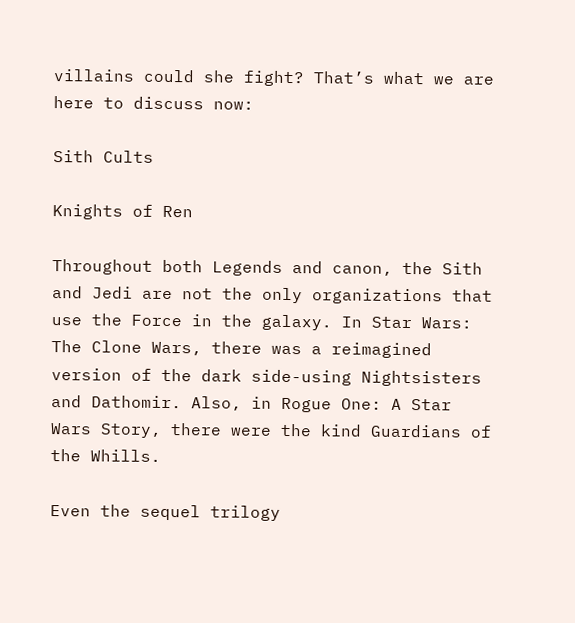villains could she fight? That’s what we are here to discuss now:

Sith Cults

Knights of Ren

Throughout both Legends and canon, the Sith and Jedi are not the only organizations that use the Force in the galaxy. In Star Wars: The Clone Wars, there was a reimagined version of the dark side-using Nightsisters and Dathomir. Also, in Rogue One: A Star Wars Story, there were the kind Guardians of the Whills.

Even the sequel trilogy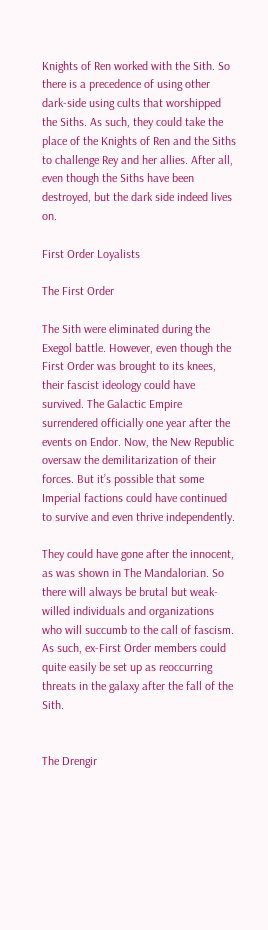Knights of Ren worked with the Sith. So there is a precedence of using other dark-side using cults that worshipped the Siths. As such, they could take the place of the Knights of Ren and the Siths to challenge Rey and her allies. After all, even though the Siths have been destroyed, but the dark side indeed lives on.

First Order Loyalists

The First Order

The Sith were eliminated during the Exegol battle. However, even though the First Order was brought to its knees, their fascist ideology could have survived. The Galactic Empire surrendered officially one year after the events on Endor. Now, the New Republic oversaw the demilitarization of their forces. But it’s possible that some Imperial factions could have continued to survive and even thrive independently.

They could have gone after the innocent, as was shown in The Mandalorian. So there will always be brutal but weak-willed individuals and organizations who will succumb to the call of fascism. As such, ex-First Order members could quite easily be set up as reoccurring threats in the galaxy after the fall of the Sith.


The Drengir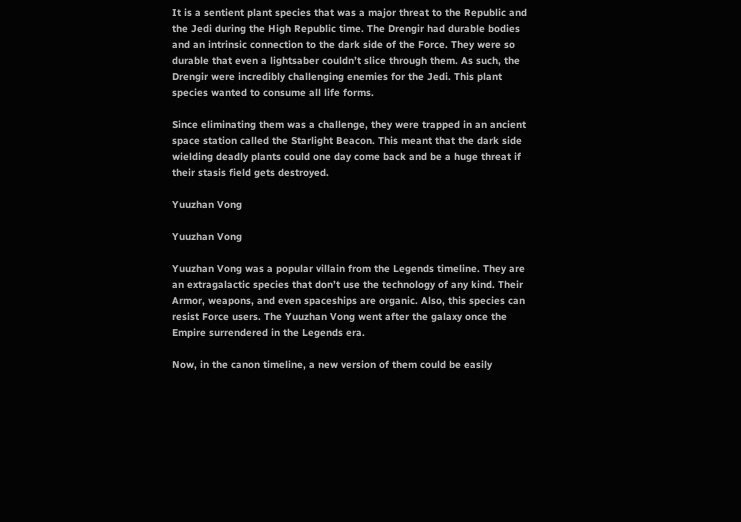It is a sentient plant species that was a major threat to the Republic and the Jedi during the High Republic time. The Drengir had durable bodies and an intrinsic connection to the dark side of the Force. They were so durable that even a lightsaber couldn’t slice through them. As such, the Drengir were incredibly challenging enemies for the Jedi. This plant species wanted to consume all life forms.

Since eliminating them was a challenge, they were trapped in an ancient space station called the Starlight Beacon. This meant that the dark side wielding deadly plants could one day come back and be a huge threat if their stasis field gets destroyed.

Yuuzhan Vong

Yuuzhan Vong

Yuuzhan Vong was a popular villain from the Legends timeline. They are an extragalactic species that don’t use the technology of any kind. Their Armor, weapons, and even spaceships are organic. Also, this species can resist Force users. The Yuuzhan Vong went after the galaxy once the Empire surrendered in the Legends era.

Now, in the canon timeline, a new version of them could be easily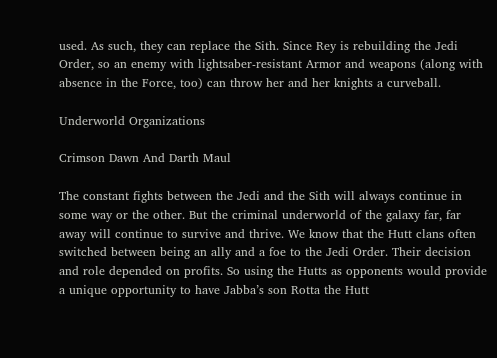used. As such, they can replace the Sith. Since Rey is rebuilding the Jedi Order, so an enemy with lightsaber-resistant Armor and weapons (along with absence in the Force, too) can throw her and her knights a curveball.

Underworld Organizations

Crimson Dawn And Darth Maul

The constant fights between the Jedi and the Sith will always continue in some way or the other. But the criminal underworld of the galaxy far, far away will continue to survive and thrive. We know that the Hutt clans often switched between being an ally and a foe to the Jedi Order. Their decision and role depended on profits. So using the Hutts as opponents would provide a unique opportunity to have Jabba’s son Rotta the Hutt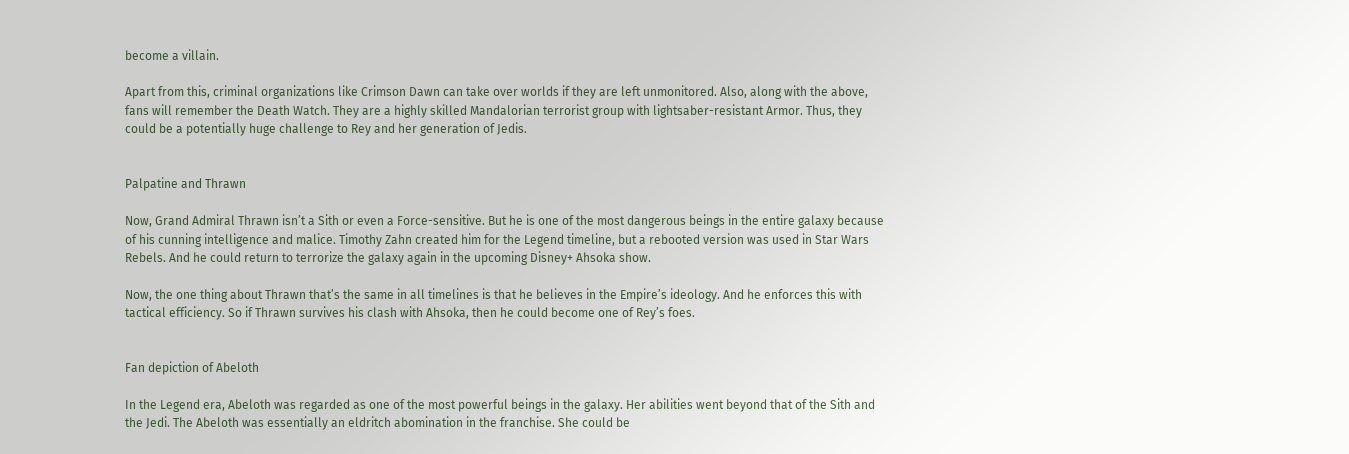become a villain.

Apart from this, criminal organizations like Crimson Dawn can take over worlds if they are left unmonitored. Also, along with the above, fans will remember the Death Watch. They are a highly skilled Mandalorian terrorist group with lightsaber-resistant Armor. Thus, they could be a potentially huge challenge to Rey and her generation of Jedis.


Palpatine and Thrawn

Now, Grand Admiral Thrawn isn’t a Sith or even a Force-sensitive. But he is one of the most dangerous beings in the entire galaxy because of his cunning intelligence and malice. Timothy Zahn created him for the Legend timeline, but a rebooted version was used in Star Wars Rebels. And he could return to terrorize the galaxy again in the upcoming Disney+ Ahsoka show.

Now, the one thing about Thrawn that’s the same in all timelines is that he believes in the Empire’s ideology. And he enforces this with tactical efficiency. So if Thrawn survives his clash with Ahsoka, then he could become one of Rey’s foes.


Fan depiction of Abeloth

In the Legend era, Abeloth was regarded as one of the most powerful beings in the galaxy. Her abilities went beyond that of the Sith and the Jedi. The Abeloth was essentially an eldritch abomination in the franchise. She could be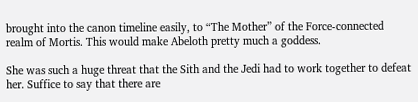brought into the canon timeline easily, to “The Mother” of the Force-connected realm of Mortis. This would make Abeloth pretty much a goddess.

She was such a huge threat that the Sith and the Jedi had to work together to defeat her. Suffice to say that there are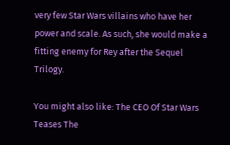very few Star Wars villains who have her power and scale. As such, she would make a fitting enemy for Rey after the Sequel Trilogy.

You might also like: The CEO Of Star Wars Teases The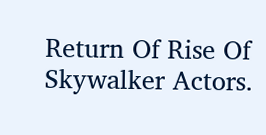Return Of Rise Of Skywalker Actors.